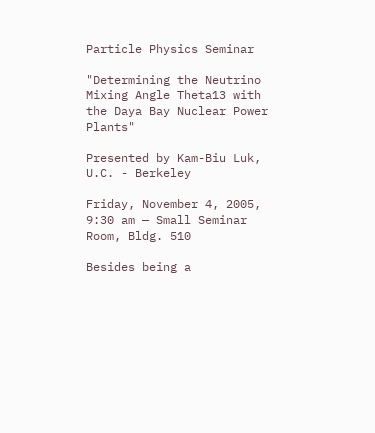Particle Physics Seminar

"Determining the Neutrino Mixing Angle Theta13 with the Daya Bay Nuclear Power Plants"

Presented by Kam-Biu Luk, U.C. - Berkeley

Friday, November 4, 2005, 9:30 am — Small Seminar Room, Bldg. 510

Besides being a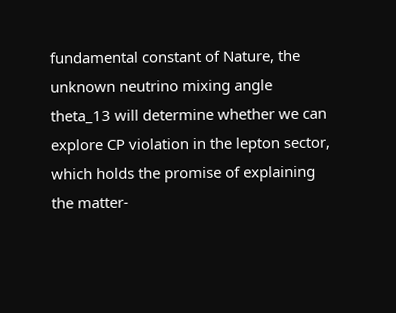fundamental constant of Nature, the unknown neutrino mixing angle theta_13 will determine whether we can explore CP violation in the lepton sector, which holds the promise of explaining the matter-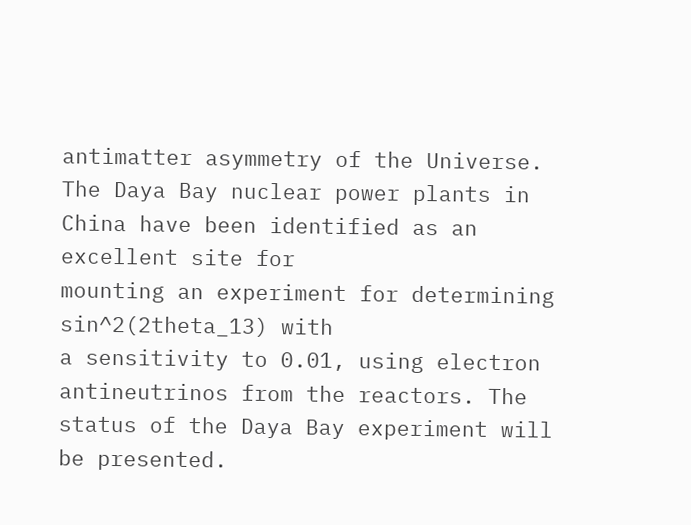antimatter asymmetry of the Universe. The Daya Bay nuclear power plants in China have been identified as an excellent site for
mounting an experiment for determining sin^2(2theta_13) with
a sensitivity to 0.01, using electron antineutrinos from the reactors. The status of the Daya Bay experiment will be presented.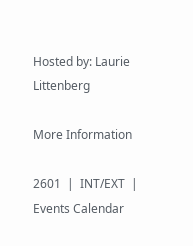Hosted by: Laurie Littenberg

More Information

2601  |  INT/EXT  |  Events Calendar